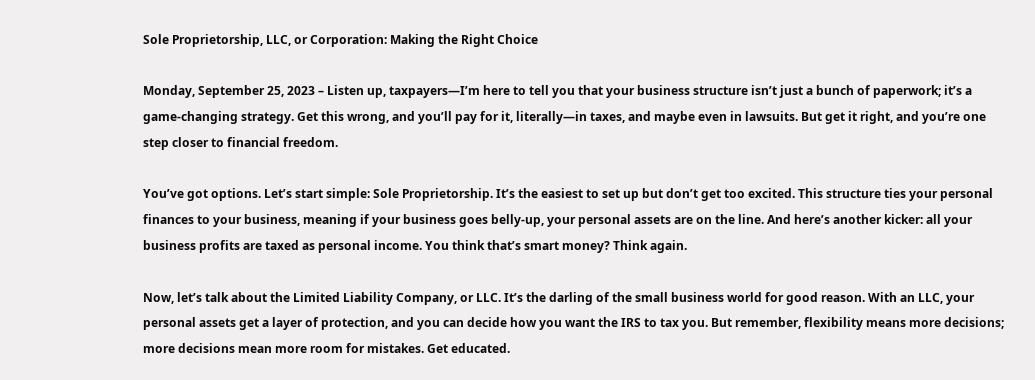Sole Proprietorship, LLC, or Corporation: Making the Right Choice

Monday, September 25, 2023 – Listen up, taxpayers—I’m here to tell you that your business structure isn’t just a bunch of paperwork; it’s a game-changing strategy. Get this wrong, and you’ll pay for it, literally—in taxes, and maybe even in lawsuits. But get it right, and you’re one step closer to financial freedom.

You’ve got options. Let’s start simple: Sole Proprietorship. It’s the easiest to set up but don’t get too excited. This structure ties your personal finances to your business, meaning if your business goes belly-up, your personal assets are on the line. And here’s another kicker: all your business profits are taxed as personal income. You think that’s smart money? Think again.

Now, let’s talk about the Limited Liability Company, or LLC. It’s the darling of the small business world for good reason. With an LLC, your personal assets get a layer of protection, and you can decide how you want the IRS to tax you. But remember, flexibility means more decisions; more decisions mean more room for mistakes. Get educated.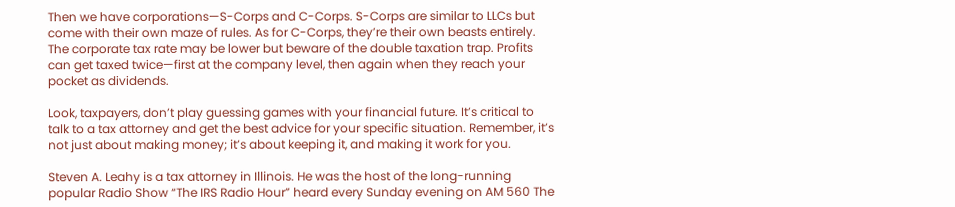Then we have corporations—S-Corps and C-Corps. S-Corps are similar to LLCs but come with their own maze of rules. As for C-Corps, they’re their own beasts entirely. The corporate tax rate may be lower but beware of the double taxation trap. Profits can get taxed twice—first at the company level, then again when they reach your pocket as dividends.

Look, taxpayers, don’t play guessing games with your financial future. It’s critical to talk to a tax attorney and get the best advice for your specific situation. Remember, it’s not just about making money; it’s about keeping it, and making it work for you.

Steven A. Leahy is a tax attorney in Illinois. He was the host of the long-running popular Radio Show “The IRS Radio Hour” heard every Sunday evening on AM 560 The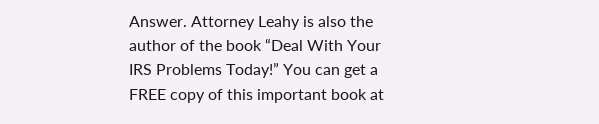Answer. Attorney Leahy is also the author of the book “Deal With Your IRS Problems Today!” You can get a FREE copy of this important book at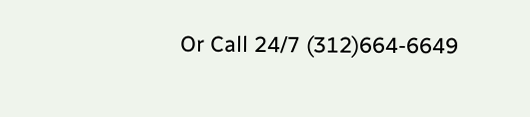Or Call 24/7 (312)664-6649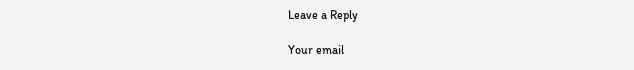Leave a Reply

Your email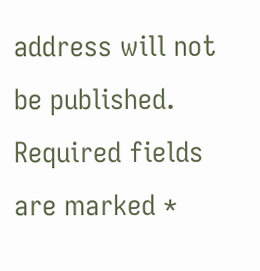address will not be published. Required fields are marked *